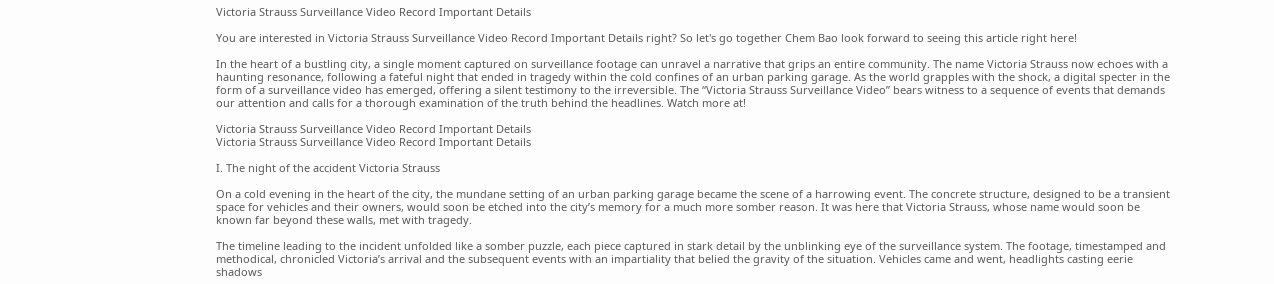Victoria Strauss Surveillance Video Record Important Details

You are interested in Victoria Strauss Surveillance Video Record Important Details right? So let's go together Chem Bao look forward to seeing this article right here!

In the heart of a bustling city, a single moment captured on surveillance footage can unravel a narrative that grips an entire community. The name Victoria Strauss now echoes with a haunting resonance, following a fateful night that ended in tragedy within the cold confines of an urban parking garage. As the world grapples with the shock, a digital specter in the form of a surveillance video has emerged, offering a silent testimony to the irreversible. The “Victoria Strauss Surveillance Video” bears witness to a sequence of events that demands our attention and calls for a thorough examination of the truth behind the headlines. Watch more at!

Victoria Strauss Surveillance Video Record Important Details
Victoria Strauss Surveillance Video Record Important Details

I. The night of the accident Victoria Strauss

On a cold evening in the heart of the city, the mundane setting of an urban parking garage became the scene of a harrowing event. The concrete structure, designed to be a transient space for vehicles and their owners, would soon be etched into the city’s memory for a much more somber reason. It was here that Victoria Strauss, whose name would soon be known far beyond these walls, met with tragedy.

The timeline leading to the incident unfolded like a somber puzzle, each piece captured in stark detail by the unblinking eye of the surveillance system. The footage, timestamped and methodical, chronicled Victoria’s arrival and the subsequent events with an impartiality that belied the gravity of the situation. Vehicles came and went, headlights casting eerie shadows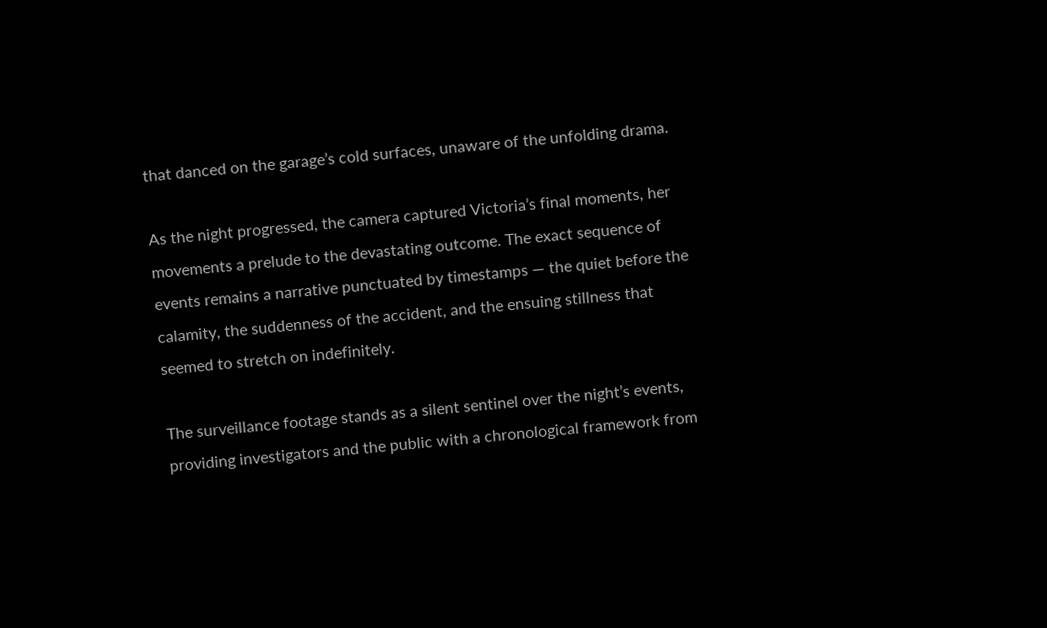that danced on the garage’s cold surfaces, unaware of the unfolding drama.

As the night progressed, the camera captured Victoria’s final moments, her movements a prelude to the devastating outcome. The exact sequence of events remains a narrative punctuated by timestamps — the quiet before the calamity, the suddenness of the accident, and the ensuing stillness that seemed to stretch on indefinitely.

The surveillance footage stands as a silent sentinel over the night’s events, providing investigators and the public with a chronological framework from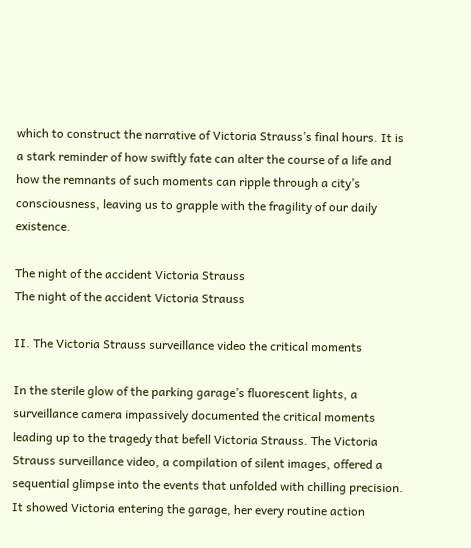which to construct the narrative of Victoria Strauss’s final hours. It is a stark reminder of how swiftly fate can alter the course of a life and how the remnants of such moments can ripple through a city’s consciousness, leaving us to grapple with the fragility of our daily existence.

The night of the accident Victoria Strauss
The night of the accident Victoria Strauss

II. The Victoria Strauss surveillance video the critical moments

In the sterile glow of the parking garage’s fluorescent lights, a surveillance camera impassively documented the critical moments leading up to the tragedy that befell Victoria Strauss. The Victoria Strauss surveillance video, a compilation of silent images, offered a sequential glimpse into the events that unfolded with chilling precision. It showed Victoria entering the garage, her every routine action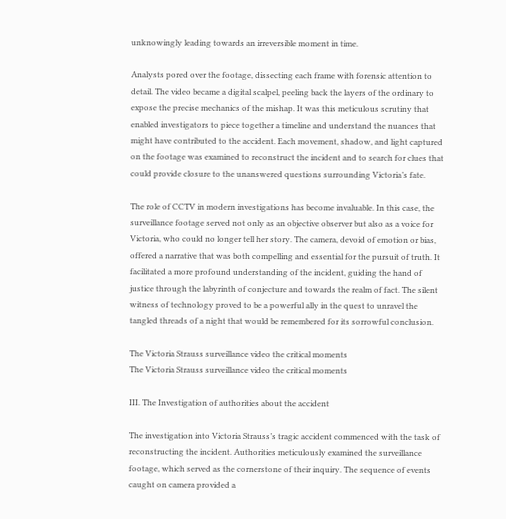unknowingly leading towards an irreversible moment in time.

Analysts pored over the footage, dissecting each frame with forensic attention to detail. The video became a digital scalpel, peeling back the layers of the ordinary to expose the precise mechanics of the mishap. It was this meticulous scrutiny that enabled investigators to piece together a timeline and understand the nuances that might have contributed to the accident. Each movement, shadow, and light captured on the footage was examined to reconstruct the incident and to search for clues that could provide closure to the unanswered questions surrounding Victoria’s fate.

The role of CCTV in modern investigations has become invaluable. In this case, the surveillance footage served not only as an objective observer but also as a voice for Victoria, who could no longer tell her story. The camera, devoid of emotion or bias, offered a narrative that was both compelling and essential for the pursuit of truth. It facilitated a more profound understanding of the incident, guiding the hand of justice through the labyrinth of conjecture and towards the realm of fact. The silent witness of technology proved to be a powerful ally in the quest to unravel the tangled threads of a night that would be remembered for its sorrowful conclusion.

The Victoria Strauss surveillance video the critical moments
The Victoria Strauss surveillance video the critical moments

III. The Investigation of authorities about the accident

The investigation into Victoria Strauss’s tragic accident commenced with the task of reconstructing the incident. Authorities meticulously examined the surveillance footage, which served as the cornerstone of their inquiry. The sequence of events caught on camera provided a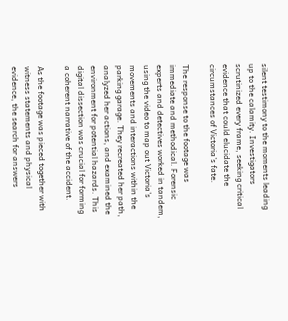silent testimony to the moments leading up to the calamity. Investigators scrutinized every frame, seeking critical evidence that could elucidate the circumstances of Victoria’s fate.

The response to the footage was immediate and methodical. Forensic experts and detectives worked in tandem, using the video to map out Victoria’s movements and interactions within the parking garage. They recreated her path, analyzed her actions, and examined the environment for potential hazards. This digital dissection was crucial for forming a coherent narrative of the accident.

As the footage was pieced together with witness statements and physical evidence, the search for answers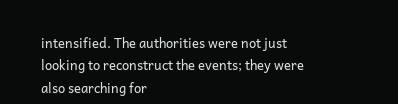intensified. The authorities were not just looking to reconstruct the events; they were also searching for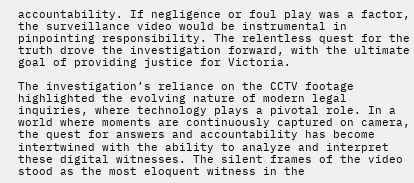accountability. If negligence or foul play was a factor, the surveillance video would be instrumental in pinpointing responsibility. The relentless quest for the truth drove the investigation forward, with the ultimate goal of providing justice for Victoria.

The investigation’s reliance on the CCTV footage highlighted the evolving nature of modern legal inquiries, where technology plays a pivotal role. In a world where moments are continuously captured on camera, the quest for answers and accountability has become intertwined with the ability to analyze and interpret these digital witnesses. The silent frames of the video stood as the most eloquent witness in the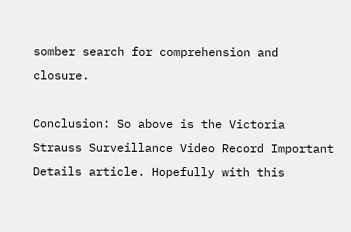somber search for comprehension and closure.

Conclusion: So above is the Victoria Strauss Surveillance Video Record Important Details article. Hopefully with this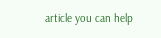article you can help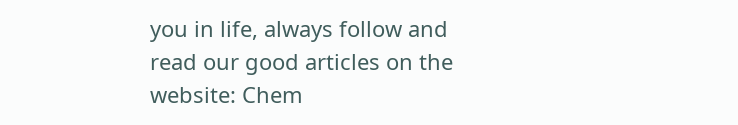you in life, always follow and read our good articles on the website: Chem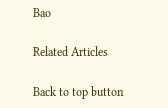Bao

Related Articles

Back to top button